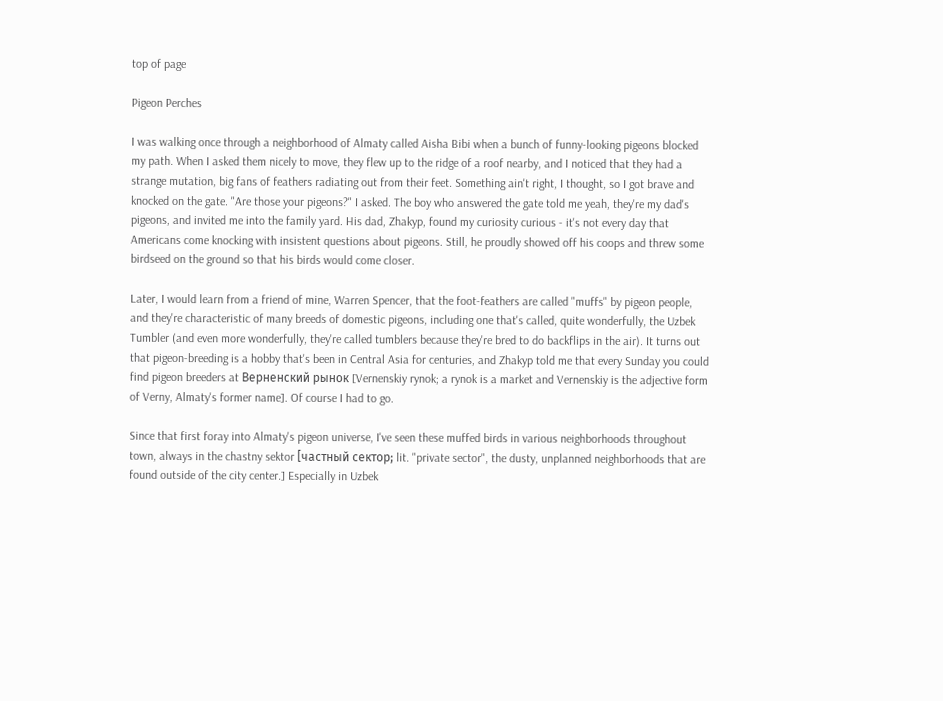top of page

Pigeon Perches

I was walking once through a neighborhood of Almaty called Aisha Bibi when a bunch of funny-looking pigeons blocked my path. When I asked them nicely to move, they flew up to the ridge of a roof nearby, and I noticed that they had a strange mutation, big fans of feathers radiating out from their feet. Something ain't right, I thought, so I got brave and knocked on the gate. "Are those your pigeons?" I asked. The boy who answered the gate told me yeah, they're my dad's pigeons, and invited me into the family yard. His dad, Zhakyp, found my curiosity curious - it's not every day that Americans come knocking with insistent questions about pigeons. Still, he proudly showed off his coops and threw some birdseed on the ground so that his birds would come closer.

Later, I would learn from a friend of mine, Warren Spencer, that the foot-feathers are called "muffs" by pigeon people, and they're characteristic of many breeds of domestic pigeons, including one that's called, quite wonderfully, the Uzbek Tumbler (and even more wonderfully, they're called tumblers because they're bred to do backflips in the air). It turns out that pigeon-breeding is a hobby that's been in Central Asia for centuries, and Zhakyp told me that every Sunday you could find pigeon breeders at Верненский рынок [Vernenskiy rynok; a rynok is a market and Vernenskiy is the adjective form of Verny, Almaty's former name]. Of course I had to go.

Since that first foray into Almaty's pigeon universe, I've seen these muffed birds in various neighborhoods throughout town, always in the chastny sektor [частный сектор; lit. "private sector", the dusty, unplanned neighborhoods that are found outside of the city center.] Especially in Uzbek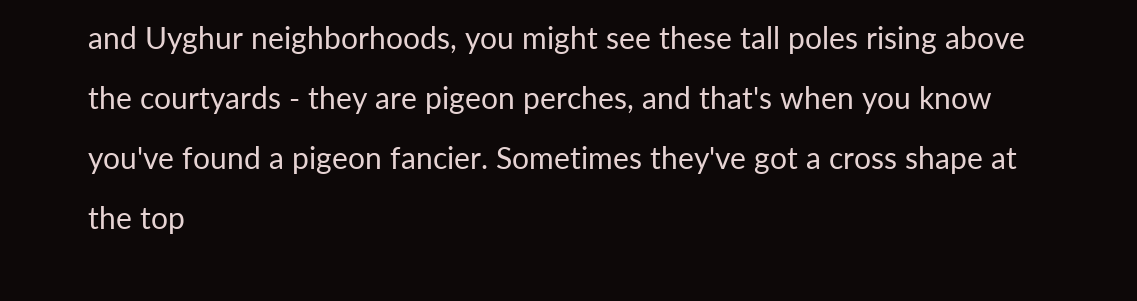and Uyghur neighborhoods, you might see these tall poles rising above the courtyards - they are pigeon perches, and that's when you know you've found a pigeon fancier. Sometimes they've got a cross shape at the top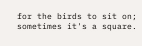for the birds to sit on; sometimes it's a square.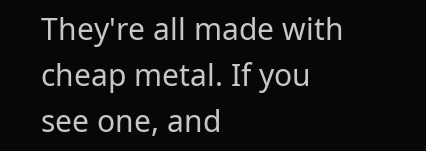They're all made with cheap metal. If you see one, and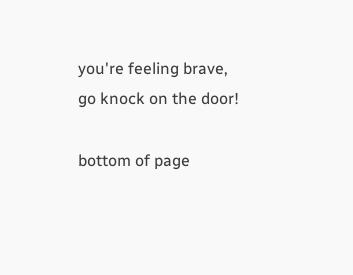you're feeling brave, go knock on the door!

bottom of page